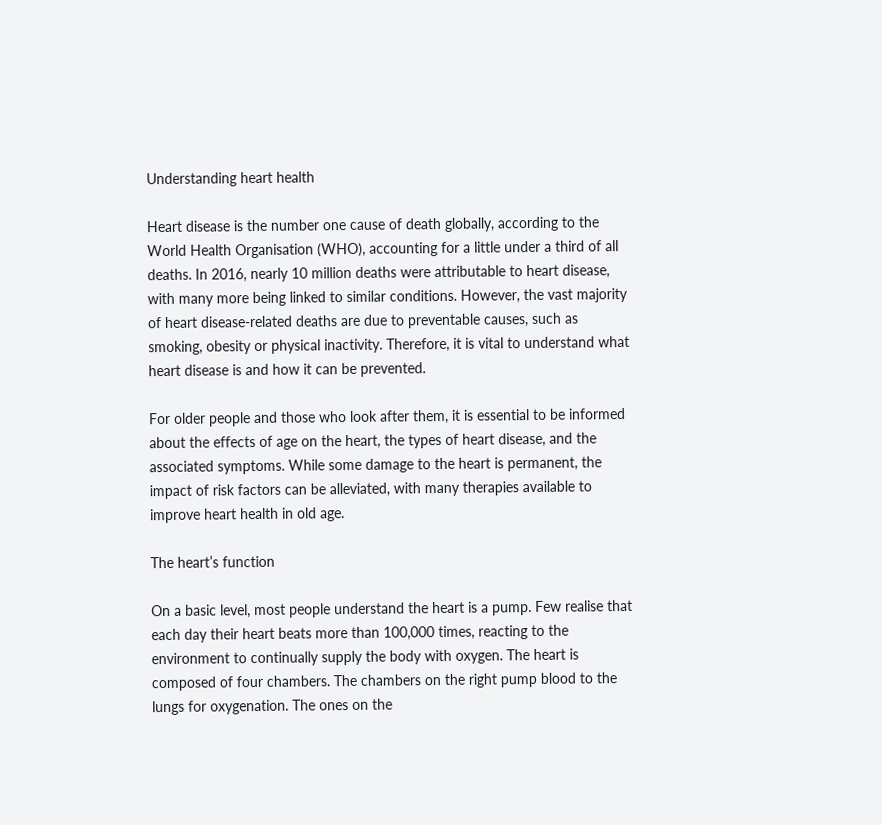Understanding heart health

Heart disease is the number one cause of death globally, according to the World Health Organisation (WHO), accounting for a little under a third of all deaths. In 2016, nearly 10 million deaths were attributable to heart disease, with many more being linked to similar conditions. However, the vast majority of heart disease-related deaths are due to preventable causes, such as smoking, obesity or physical inactivity. Therefore, it is vital to understand what heart disease is and how it can be prevented.

For older people and those who look after them, it is essential to be informed about the effects of age on the heart, the types of heart disease, and the associated symptoms. While some damage to the heart is permanent, the impact of risk factors can be alleviated, with many therapies available to improve heart health in old age.

The heart’s function

On a basic level, most people understand the heart is a pump. Few realise that each day their heart beats more than 100,000 times, reacting to the environment to continually supply the body with oxygen. The heart is composed of four chambers. The chambers on the right pump blood to the lungs for oxygenation. The ones on the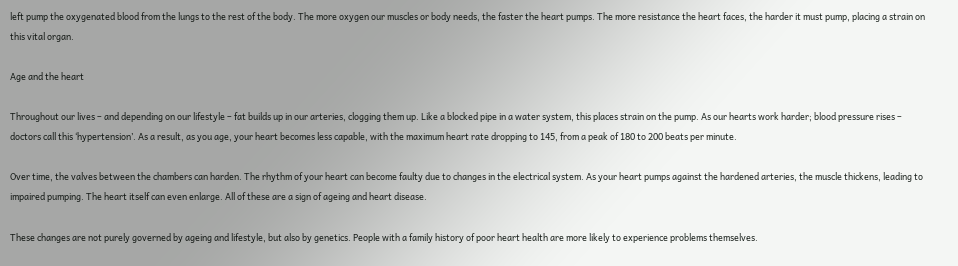left pump the oxygenated blood from the lungs to the rest of the body. The more oxygen our muscles or body needs, the faster the heart pumps. The more resistance the heart faces, the harder it must pump, placing a strain on this vital organ.

Age and the heart

Throughout our lives – and depending on our lifestyle – fat builds up in our arteries, clogging them up. Like a blocked pipe in a water system, this places strain on the pump. As our hearts work harder; blood pressure rises – doctors call this ‘hypertension’. As a result, as you age, your heart becomes less capable, with the maximum heart rate dropping to 145, from a peak of 180 to 200 beats per minute.

Over time, the valves between the chambers can harden. The rhythm of your heart can become faulty due to changes in the electrical system. As your heart pumps against the hardened arteries, the muscle thickens, leading to impaired pumping. The heart itself can even enlarge. All of these are a sign of ageing and heart disease.

These changes are not purely governed by ageing and lifestyle, but also by genetics. People with a family history of poor heart health are more likely to experience problems themselves.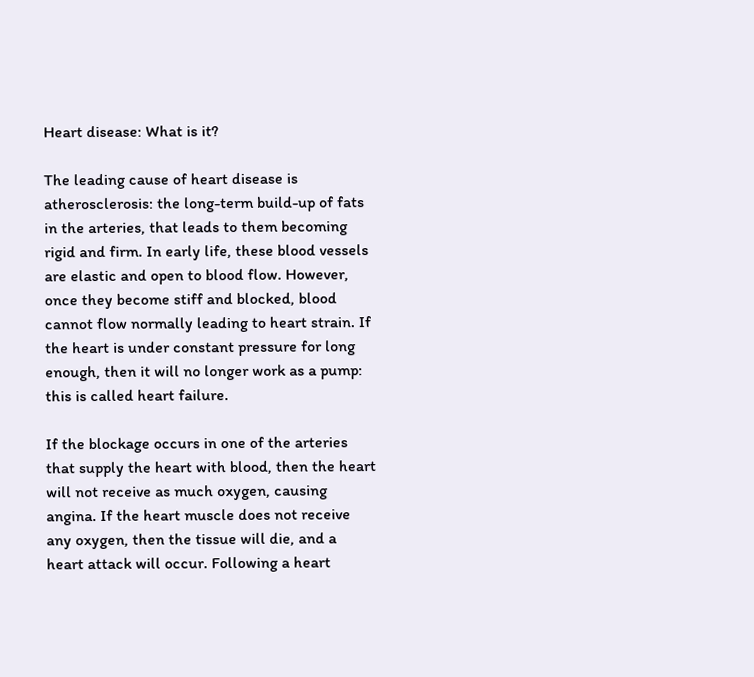Heart disease: What is it?

The leading cause of heart disease is atherosclerosis: the long-term build-up of fats in the arteries, that leads to them becoming rigid and firm. In early life, these blood vessels are elastic and open to blood flow. However, once they become stiff and blocked, blood cannot flow normally leading to heart strain. If the heart is under constant pressure for long enough, then it will no longer work as a pump: this is called heart failure.

If the blockage occurs in one of the arteries that supply the heart with blood, then the heart will not receive as much oxygen, causing angina. If the heart muscle does not receive any oxygen, then the tissue will die, and a heart attack will occur. Following a heart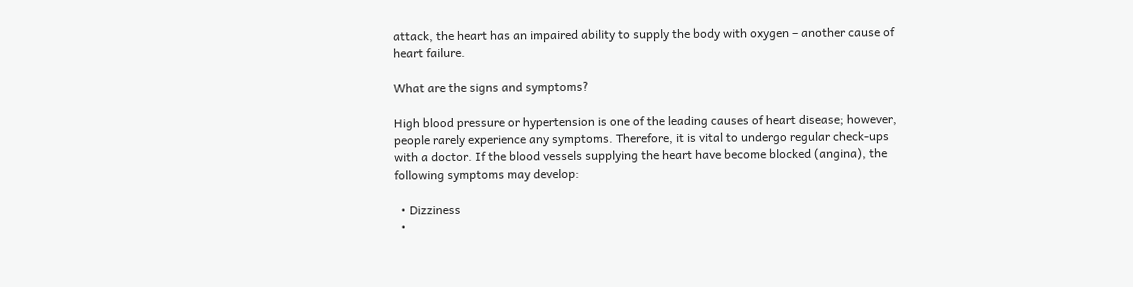attack, the heart has an impaired ability to supply the body with oxygen – another cause of heart failure.

What are the signs and symptoms?

High blood pressure or hypertension is one of the leading causes of heart disease; however, people rarely experience any symptoms. Therefore, it is vital to undergo regular check-ups with a doctor. If the blood vessels supplying the heart have become blocked (angina), the following symptoms may develop:

  • Dizziness
  •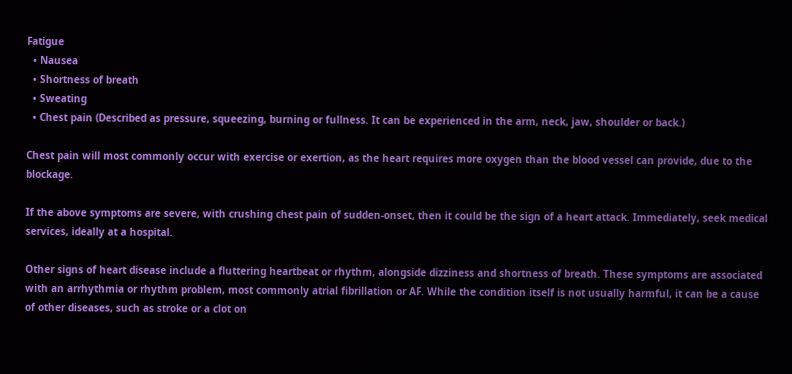Fatigue
  • Nausea
  • Shortness of breath
  • Sweating
  • Chest pain (Described as pressure, squeezing, burning or fullness. It can be experienced in the arm, neck, jaw, shoulder or back.)

Chest pain will most commonly occur with exercise or exertion, as the heart requires more oxygen than the blood vessel can provide, due to the blockage.

If the above symptoms are severe, with crushing chest pain of sudden-onset, then it could be the sign of a heart attack. Immediately, seek medical services, ideally at a hospital.

Other signs of heart disease include a fluttering heartbeat or rhythm, alongside dizziness and shortness of breath. These symptoms are associated with an arrhythmia or rhythm problem, most commonly atrial fibrillation or AF. While the condition itself is not usually harmful, it can be a cause of other diseases, such as stroke or a clot on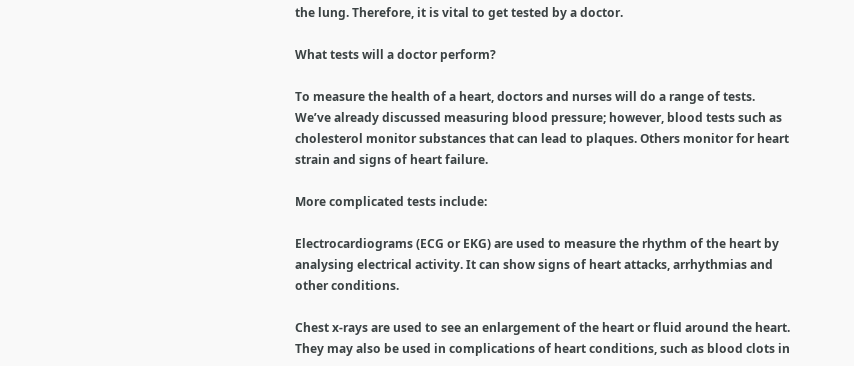the lung. Therefore, it is vital to get tested by a doctor.

What tests will a doctor perform?

To measure the health of a heart, doctors and nurses will do a range of tests. We’ve already discussed measuring blood pressure; however, blood tests such as cholesterol monitor substances that can lead to plaques. Others monitor for heart strain and signs of heart failure.

More complicated tests include:

Electrocardiograms (ECG or EKG) are used to measure the rhythm of the heart by analysing electrical activity. It can show signs of heart attacks, arrhythmias and other conditions.

Chest x-rays are used to see an enlargement of the heart or fluid around the heart. They may also be used in complications of heart conditions, such as blood clots in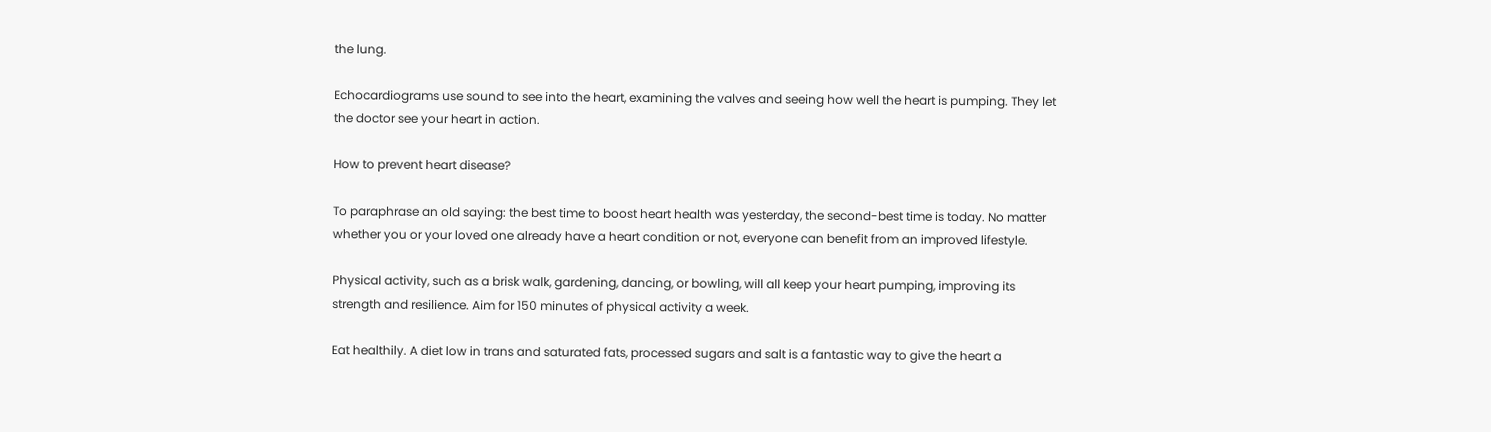the lung.

Echocardiograms use sound to see into the heart, examining the valves and seeing how well the heart is pumping. They let the doctor see your heart in action.

How to prevent heart disease?

To paraphrase an old saying: the best time to boost heart health was yesterday, the second-best time is today. No matter whether you or your loved one already have a heart condition or not, everyone can benefit from an improved lifestyle.

Physical activity, such as a brisk walk, gardening, dancing, or bowling, will all keep your heart pumping, improving its strength and resilience. Aim for 150 minutes of physical activity a week.

Eat healthily. A diet low in trans and saturated fats, processed sugars and salt is a fantastic way to give the heart a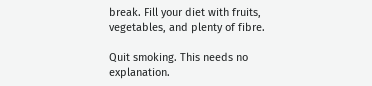break. Fill your diet with fruits, vegetables, and plenty of fibre.

Quit smoking. This needs no explanation.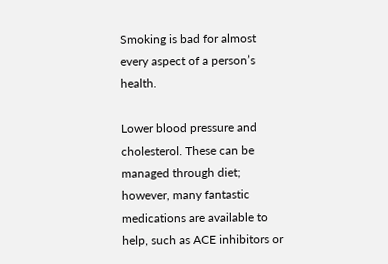Smoking is bad for almost every aspect of a person’s health.

Lower blood pressure and cholesterol. These can be managed through diet; however, many fantastic medications are available to help, such as ACE inhibitors or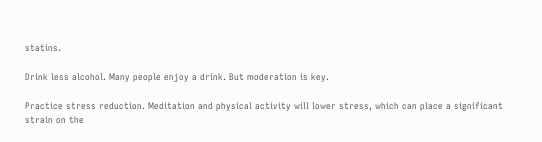statins.

Drink less alcohol. Many people enjoy a drink. But moderation is key.

Practice stress reduction. Meditation and physical activity will lower stress, which can place a significant strain on the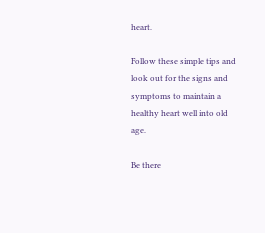heart.

Follow these simple tips and look out for the signs and symptoms to maintain a healthy heart well into old age.

Be there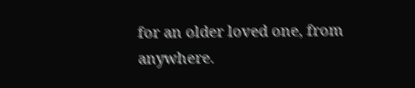for an older loved one, from anywhere.